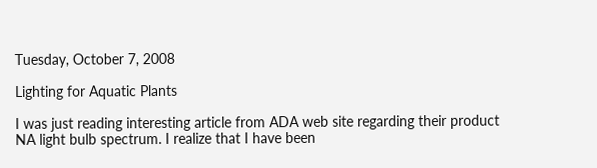Tuesday, October 7, 2008

Lighting for Aquatic Plants

I was just reading interesting article from ADA web site regarding their product NA light bulb spectrum. I realize that I have been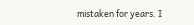mistaken for years. I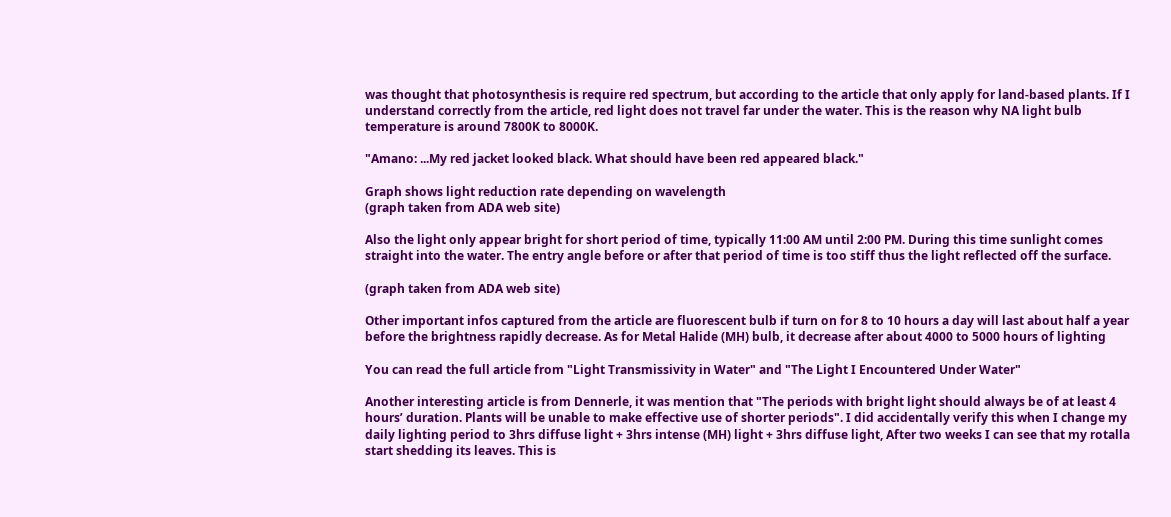was thought that photosynthesis is require red spectrum, but according to the article that only apply for land-based plants. If I understand correctly from the article, red light does not travel far under the water. This is the reason why NA light bulb temperature is around 7800K to 8000K.

"Amano: ...My red jacket looked black. What should have been red appeared black."

Graph shows light reduction rate depending on wavelength
(graph taken from ADA web site)

Also the light only appear bright for short period of time, typically 11:00 AM until 2:00 PM. During this time sunlight comes straight into the water. The entry angle before or after that period of time is too stiff thus the light reflected off the surface.

(graph taken from ADA web site)

Other important infos captured from the article are fluorescent bulb if turn on for 8 to 10 hours a day will last about half a year before the brightness rapidly decrease. As for Metal Halide (MH) bulb, it decrease after about 4000 to 5000 hours of lighting

You can read the full article from "Light Transmissivity in Water" and "The Light I Encountered Under Water"

Another interesting article is from Dennerle, it was mention that "The periods with bright light should always be of at least 4 hours’ duration. Plants will be unable to make effective use of shorter periods". I did accidentally verify this when I change my daily lighting period to 3hrs diffuse light + 3hrs intense (MH) light + 3hrs diffuse light, After two weeks I can see that my rotalla start shedding its leaves. This is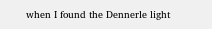when I found the Dennerle light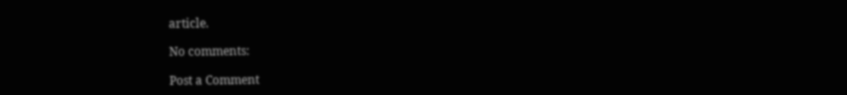article.

No comments:

Post a Comment